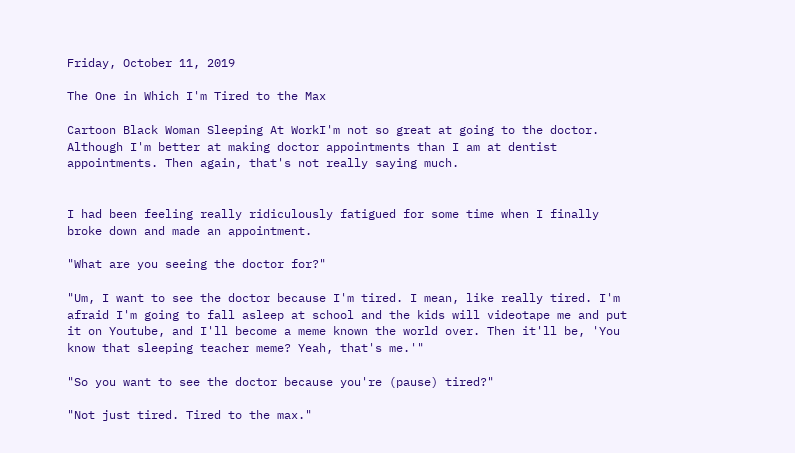Friday, October 11, 2019

The One in Which I'm Tired to the Max

Cartoon Black Woman Sleeping At WorkI'm not so great at going to the doctor. Although I'm better at making doctor appointments than I am at dentist appointments. Then again, that's not really saying much.


I had been feeling really ridiculously fatigued for some time when I finally broke down and made an appointment.

"What are you seeing the doctor for?"

"Um, I want to see the doctor because I'm tired. I mean, like really tired. I'm afraid I'm going to fall asleep at school and the kids will videotape me and put it on Youtube, and I'll become a meme known the world over. Then it'll be, 'You know that sleeping teacher meme? Yeah, that's me.'"

"So you want to see the doctor because you're (pause) tired?"

"Not just tired. Tired to the max."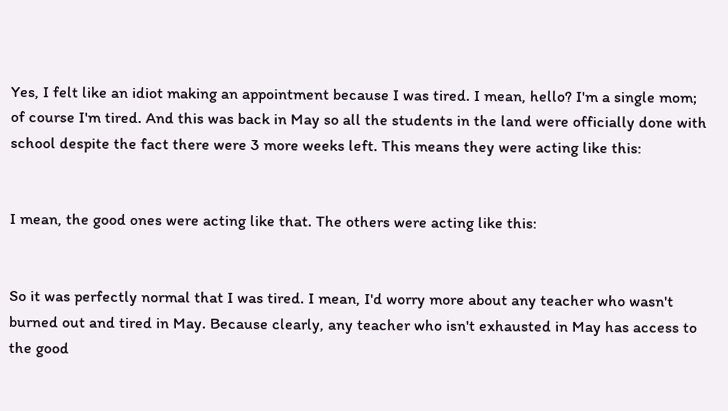Yes, I felt like an idiot making an appointment because I was tired. I mean, hello? I'm a single mom; of course I'm tired. And this was back in May so all the students in the land were officially done with school despite the fact there were 3 more weeks left. This means they were acting like this:


I mean, the good ones were acting like that. The others were acting like this:


So it was perfectly normal that I was tired. I mean, I'd worry more about any teacher who wasn't burned out and tired in May. Because clearly, any teacher who isn't exhausted in May has access to the good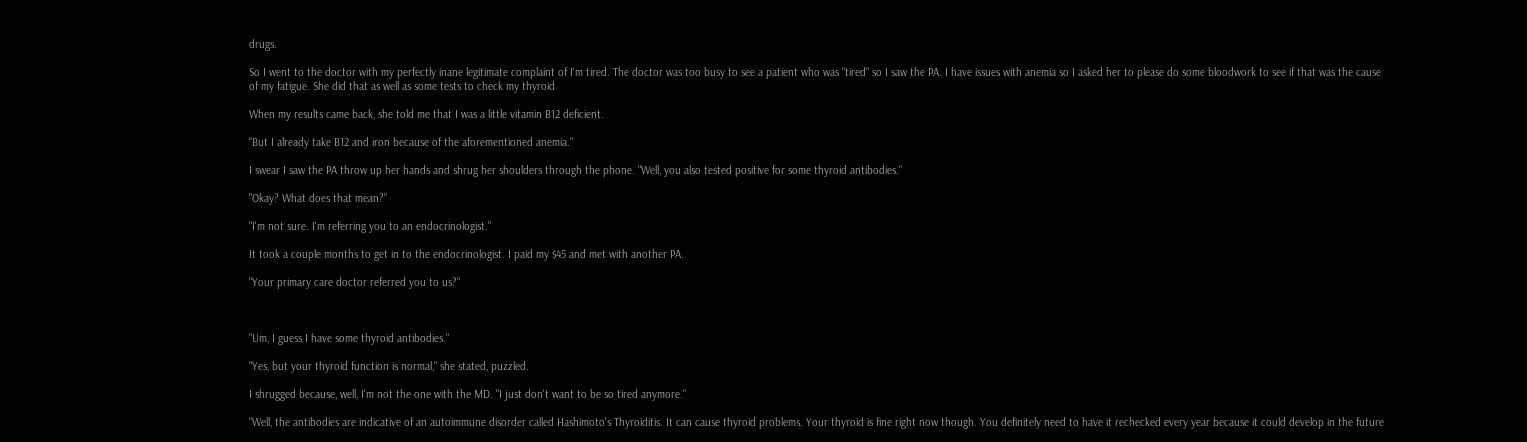drugs.

So I went to the doctor with my perfectly inane legitimate complaint of I'm tired. The doctor was too busy to see a patient who was "tired" so I saw the PA. I have issues with anemia so I asked her to please do some bloodwork to see if that was the cause of my fatigue. She did that as well as some tests to check my thyroid

When my results came back, she told me that I was a little vitamin B12 deficient.

"But I already take B12 and iron because of the aforementioned anemia."

I swear I saw the PA throw up her hands and shrug her shoulders through the phone. "Well, you also tested positive for some thyroid antibodies."

"Okay? What does that mean?"

"I'm not sure. I'm referring you to an endocrinologist."

It took a couple months to get in to the endocrinologist. I paid my $45 and met with another PA.

"Your primary care doctor referred you to us?"



"Um, I guess I have some thyroid antibodies."

"Yes, but your thyroid function is normal," she stated, puzzled.

I shrugged because, well, I'm not the one with the MD. "I just don't want to be so tired anymore."

"Well, the antibodies are indicative of an autoimmune disorder called Hashimoto's Thyroiditis. It can cause thyroid problems. Your thyroid is fine right now though. You definitely need to have it rechecked every year because it could develop in the future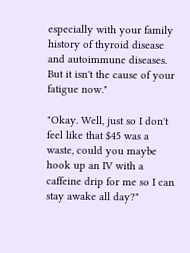especially with your family history of thyroid disease and autoimmune diseases. But it isn't the cause of your fatigue now."

"Okay. Well, just so I don't feel like that $45 was a waste, could you maybe hook up an IV with a caffeine drip for me so I can stay awake all day?"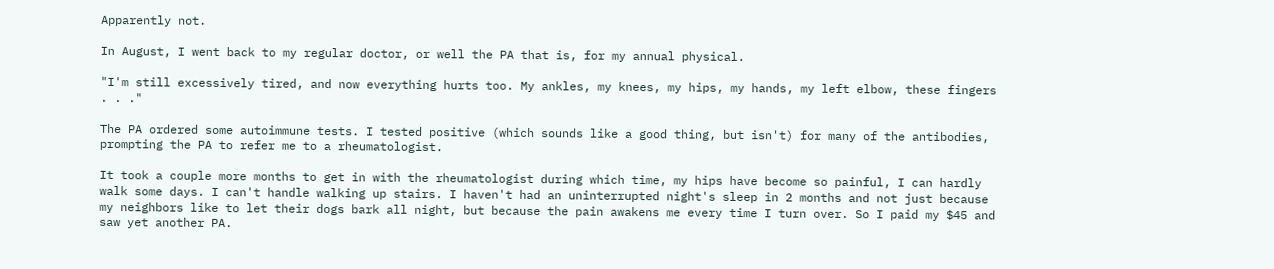Apparently not.

In August, I went back to my regular doctor, or well the PA that is, for my annual physical.

"I'm still excessively tired, and now everything hurts too. My ankles, my knees, my hips, my hands, my left elbow, these fingers . . ."

The PA ordered some autoimmune tests. I tested positive (which sounds like a good thing, but isn't) for many of the antibodies, prompting the PA to refer me to a rheumatologist.

It took a couple more months to get in with the rheumatologist during which time, my hips have become so painful, I can hardly walk some days. I can't handle walking up stairs. I haven't had an uninterrupted night's sleep in 2 months and not just because my neighbors like to let their dogs bark all night, but because the pain awakens me every time I turn over. So I paid my $45 and saw yet another PA.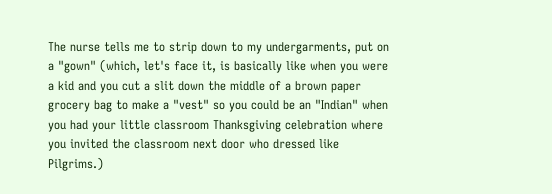The nurse tells me to strip down to my undergarments, put on a "gown" (which, let's face it, is basically like when you were a kid and you cut a slit down the middle of a brown paper grocery bag to make a "vest" so you could be an "Indian" when you had your little classroom Thanksgiving celebration where you invited the classroom next door who dressed like Pilgrims.)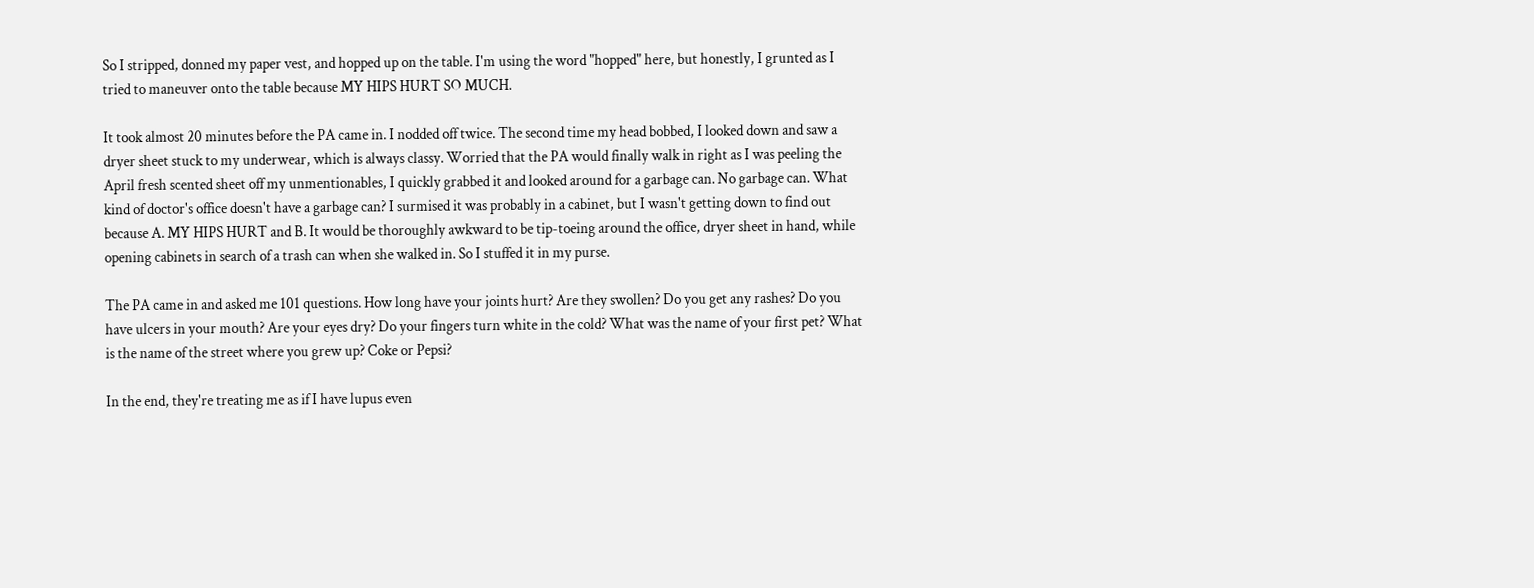So I stripped, donned my paper vest, and hopped up on the table. I'm using the word "hopped" here, but honestly, I grunted as I tried to maneuver onto the table because MY HIPS HURT SO MUCH.

It took almost 20 minutes before the PA came in. I nodded off twice. The second time my head bobbed, I looked down and saw a dryer sheet stuck to my underwear, which is always classy. Worried that the PA would finally walk in right as I was peeling the April fresh scented sheet off my unmentionables, I quickly grabbed it and looked around for a garbage can. No garbage can. What kind of doctor's office doesn't have a garbage can? I surmised it was probably in a cabinet, but I wasn't getting down to find out because A. MY HIPS HURT and B. It would be thoroughly awkward to be tip-toeing around the office, dryer sheet in hand, while opening cabinets in search of a trash can when she walked in. So I stuffed it in my purse.

The PA came in and asked me 101 questions. How long have your joints hurt? Are they swollen? Do you get any rashes? Do you have ulcers in your mouth? Are your eyes dry? Do your fingers turn white in the cold? What was the name of your first pet? What is the name of the street where you grew up? Coke or Pepsi?

In the end, they're treating me as if I have lupus even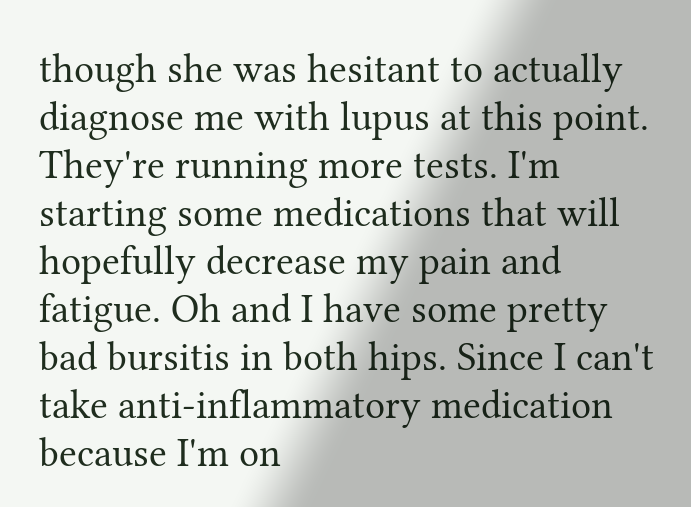though she was hesitant to actually diagnose me with lupus at this point. They're running more tests. I'm starting some medications that will hopefully decrease my pain and fatigue. Oh and I have some pretty bad bursitis in both hips. Since I can't take anti-inflammatory medication because I'm on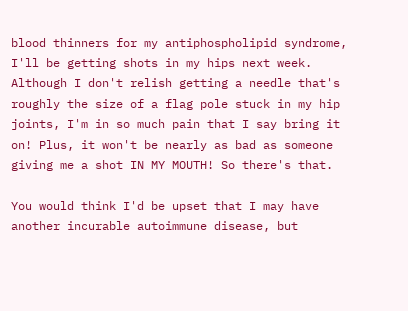blood thinners for my antiphospholipid syndrome, I'll be getting shots in my hips next week. Although I don't relish getting a needle that's roughly the size of a flag pole stuck in my hip joints, I'm in so much pain that I say bring it on! Plus, it won't be nearly as bad as someone giving me a shot IN MY MOUTH! So there's that.

You would think I'd be upset that I may have another incurable autoimmune disease, but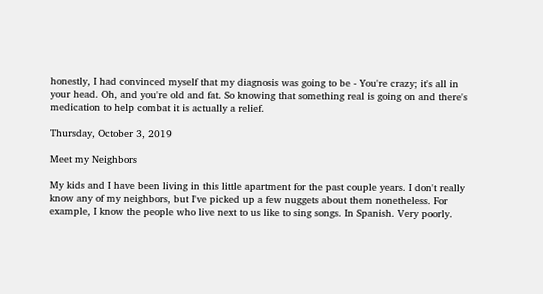honestly, I had convinced myself that my diagnosis was going to be - You're crazy; it's all in your head. Oh, and you're old and fat. So knowing that something real is going on and there's medication to help combat it is actually a relief.

Thursday, October 3, 2019

Meet my Neighbors

My kids and I have been living in this little apartment for the past couple years. I don't really know any of my neighbors, but I've picked up a few nuggets about them nonetheless. For example, I know the people who live next to us like to sing songs. In Spanish. Very poorly.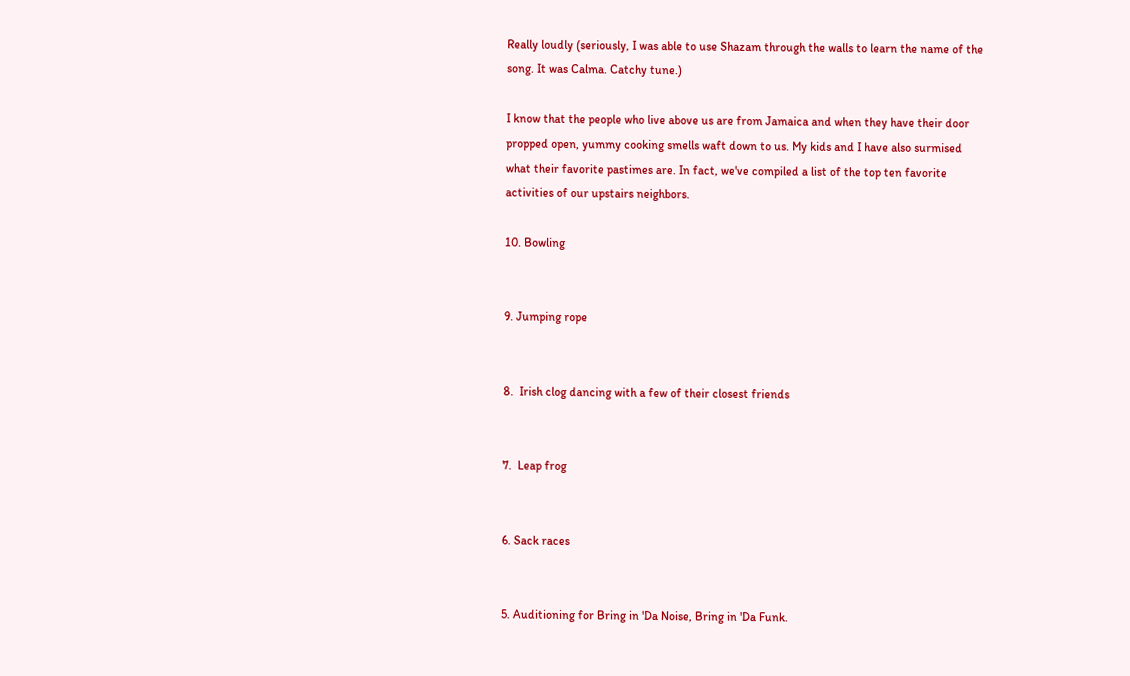Really loudly (seriously, I was able to use Shazam through the walls to learn the name of the song. It was Calma. Catchy tune.)

I know that the people who live above us are from Jamaica and when they have their door propped open, yummy cooking smells waft down to us. My kids and I have also surmised what their favorite pastimes are. In fact, we've compiled a list of the top ten favorite activities of our upstairs neighbors.

10. Bowling


9. Jumping rope


8.  Irish clog dancing with a few of their closest friends


7.  Leap frog


6. Sack races


5. Auditioning for Bring in 'Da Noise, Bring in 'Da Funk.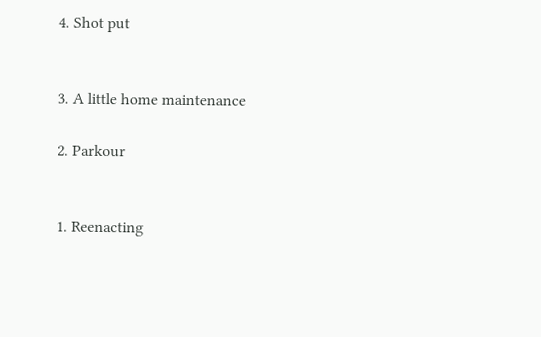4. Shot put


3. A little home maintenance

2. Parkour


1. Reenacting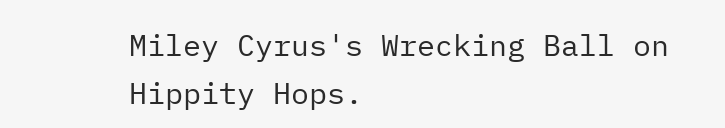Miley Cyrus's Wrecking Ball on Hippity Hops.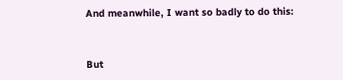And meanwhile, I want so badly to do this:


But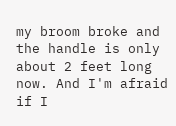my broom broke and the handle is only about 2 feet long now. And I'm afraid if I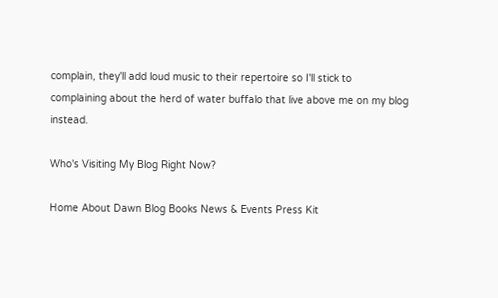complain, they'll add loud music to their repertoire so I'll stick to complaining about the herd of water buffalo that live above me on my blog instead.

Who's Visiting My Blog Right Now?

Home About Dawn Blog Books News & Events Press Kit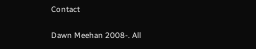Contact

Dawn Meehan 2008-. All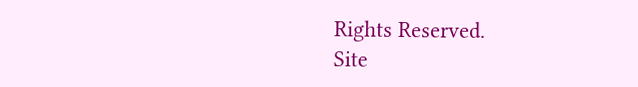Rights Reserved.
Site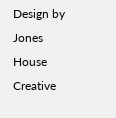Design by Jones House Creative